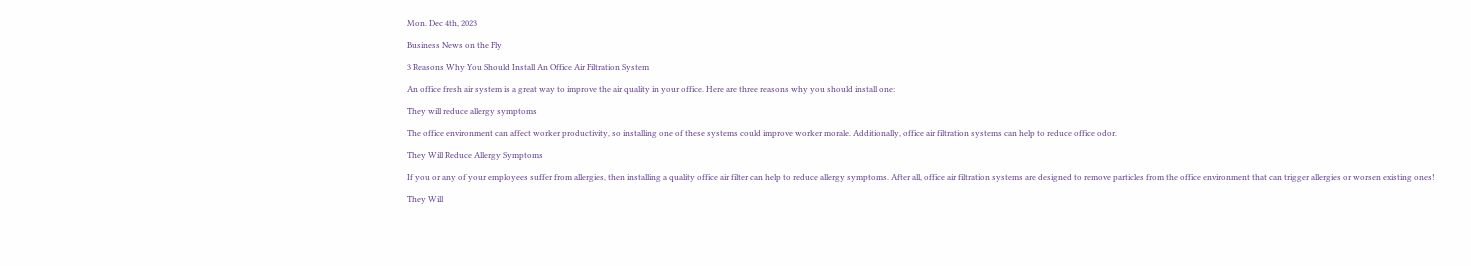Mon. Dec 4th, 2023

Business News on the Fly

3 Reasons Why You Should Install An Office Air Filtration System

An office fresh air system is a great way to improve the air quality in your office. Here are three reasons why you should install one:

They will reduce allergy symptoms

The office environment can affect worker productivity, so installing one of these systems could improve worker morale. Additionally, office air filtration systems can help to reduce office odor.

They Will Reduce Allergy Symptoms

If you or any of your employees suffer from allergies, then installing a quality office air filter can help to reduce allergy symptoms. After all, office air filtration systems are designed to remove particles from the office environment that can trigger allergies or worsen existing ones!

They Will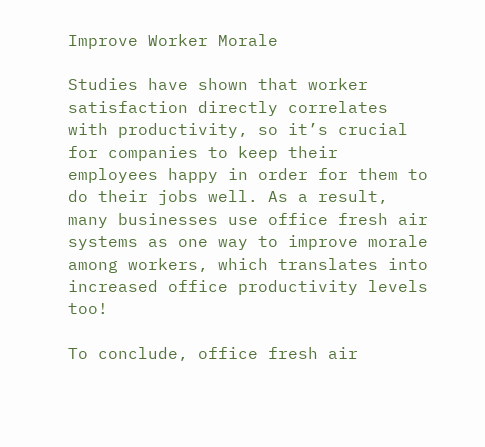Improve Worker Morale

Studies have shown that worker satisfaction directly correlates with productivity, so it’s crucial for companies to keep their employees happy in order for them to do their jobs well. As a result, many businesses use office fresh air systems as one way to improve morale among workers, which translates into increased office productivity levels too!

To conclude, office fresh air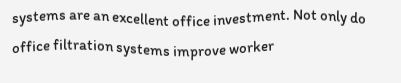systems are an excellent office investment. Not only do office filtration systems improve worker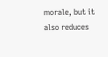morale, but it also reduces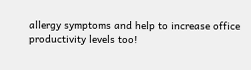allergy symptoms and help to increase office productivity levels too!